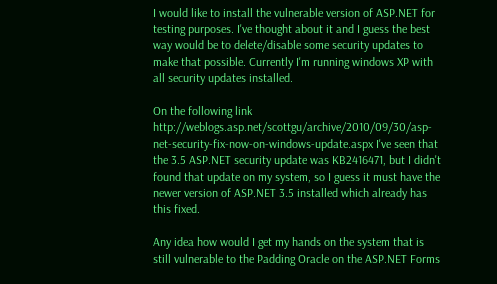I would like to install the vulnerable version of ASP.NET for testing purposes. I've thought about it and I guess the best way would be to delete/disable some security updates to make that possible. Currently I'm running windows XP with all security updates installed.

On the following link http://weblogs.asp.net/scottgu/archive/2010/09/30/asp-net-security-fix-now-on-windows-update.aspx I've seen that the 3.5 ASP.NET security update was KB2416471, but I didn't found that update on my system, so I guess it must have the newer version of ASP.NET 3.5 installed which already has this fixed.

Any idea how would I get my hands on the system that is still vulnerable to the Padding Oracle on the ASP.NET Forms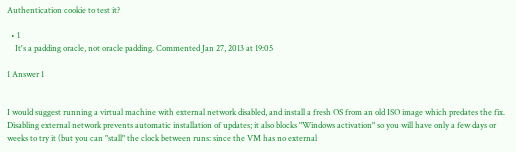Authentication cookie to test it?

  • 1
    It's a padding oracle, not oracle padding. Commented Jan 27, 2013 at 19:05

1 Answer 1


I would suggest running a virtual machine with external network disabled, and install a fresh OS from an old ISO image which predates the fix. Disabling external network prevents automatic installation of updates; it also blocks "Windows activation" so you will have only a few days or weeks to try it (but you can "stall" the clock between runs: since the VM has no external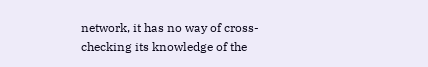network, it has no way of cross-checking its knowledge of the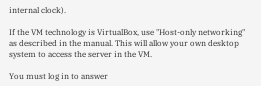internal clock).

If the VM technology is VirtualBox, use "Host-only networking" as described in the manual. This will allow your own desktop system to access the server in the VM.

You must log in to answer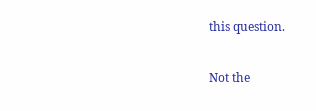this question.

Not the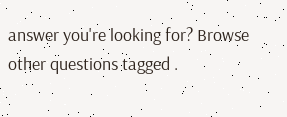answer you're looking for? Browse other questions tagged .